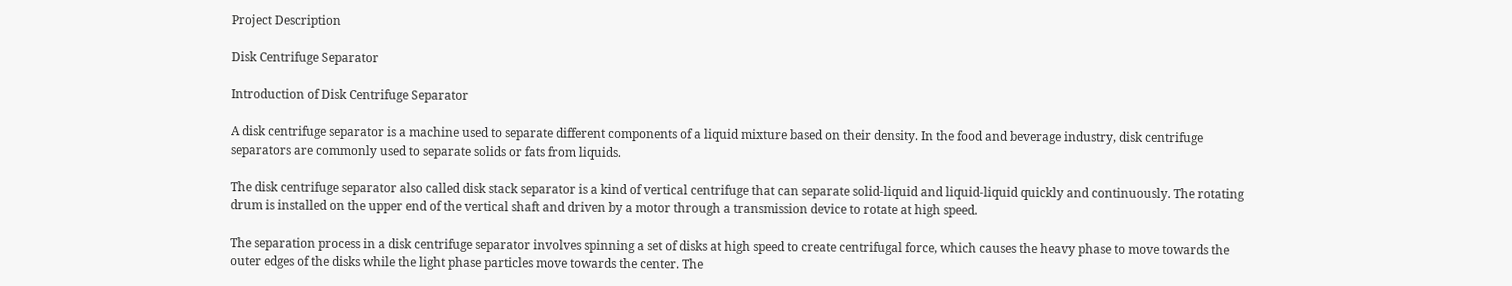Project Description

Disk Centrifuge Separator

Introduction of Disk Centrifuge Separator

A disk centrifuge separator is a machine used to separate different components of a liquid mixture based on their density. In the food and beverage industry, disk centrifuge separators are commonly used to separate solids or fats from liquids.

The disk centrifuge separator also called disk stack separator is a kind of vertical centrifuge that can separate solid-liquid and liquid-liquid quickly and continuously. The rotating drum is installed on the upper end of the vertical shaft and driven by a motor through a transmission device to rotate at high speed.

The separation process in a disk centrifuge separator involves spinning a set of disks at high speed to create centrifugal force, which causes the heavy phase to move towards the outer edges of the disks while the light phase particles move towards the center. The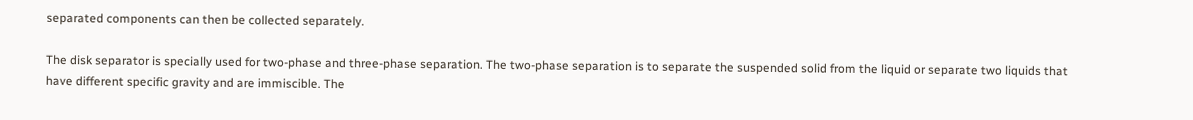separated components can then be collected separately.

The disk separator is specially used for two-phase and three-phase separation. The two-phase separation is to separate the suspended solid from the liquid or separate two liquids that have different specific gravity and are immiscible. The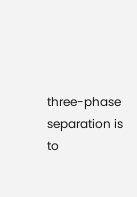three-phase separation is to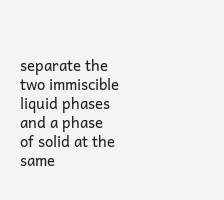separate the two immiscible liquid phases and a phase of solid at the same